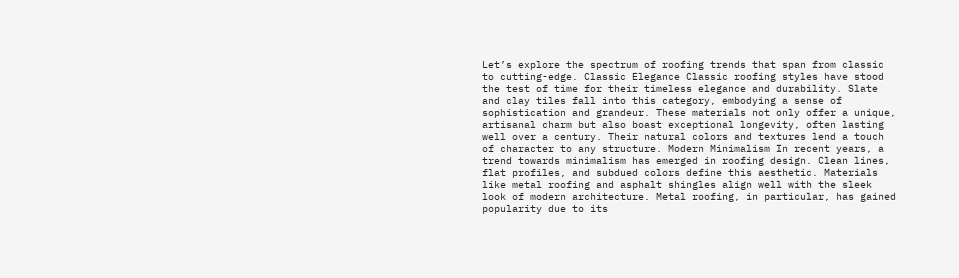Let’s explore the spectrum of roofing trends that span from classic to cutting-edge. Classic Elegance Classic roofing styles have stood the test of time for their timeless elegance and durability. Slate and clay tiles fall into this category, embodying a sense of sophistication and grandeur. These materials not only offer a unique, artisanal charm but also boast exceptional longevity, often lasting well over a century. Their natural colors and textures lend a touch of character to any structure. Modern Minimalism In recent years, a trend towards minimalism has emerged in roofing design. Clean lines, flat profiles, and subdued colors define this aesthetic. Materials like metal roofing and asphalt shingles align well with the sleek look of modern architecture. Metal roofing, in particular, has gained popularity due to its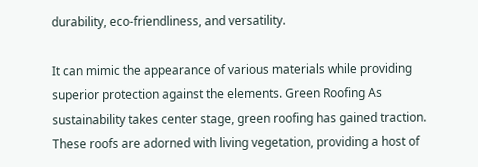durability, eco-friendliness, and versatility.

It can mimic the appearance of various materials while providing superior protection against the elements. Green Roofing As sustainability takes center stage, green roofing has gained traction. These roofs are adorned with living vegetation, providing a host of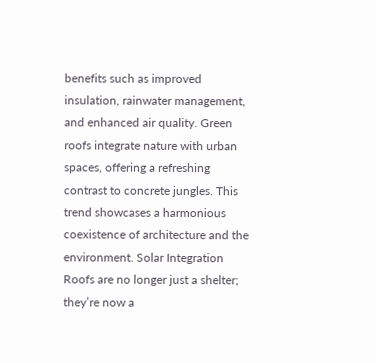benefits such as improved insulation, rainwater management, and enhanced air quality. Green roofs integrate nature with urban spaces, offering a refreshing contrast to concrete jungles. This trend showcases a harmonious coexistence of architecture and the environment. Solar Integration Roofs are no longer just a shelter; they’re now a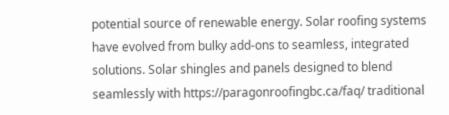potential source of renewable energy. Solar roofing systems have evolved from bulky add-ons to seamless, integrated solutions. Solar shingles and panels designed to blend seamlessly with https://paragonroofingbc.ca/faq/ traditional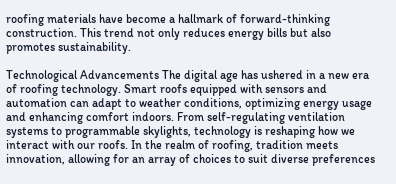roofing materials have become a hallmark of forward-thinking construction. This trend not only reduces energy bills but also promotes sustainability.

Technological Advancements The digital age has ushered in a new era of roofing technology. Smart roofs equipped with sensors and automation can adapt to weather conditions, optimizing energy usage and enhancing comfort indoors. From self-regulating ventilation systems to programmable skylights, technology is reshaping how we interact with our roofs. In the realm of roofing, tradition meets innovation, allowing for an array of choices to suit diverse preferences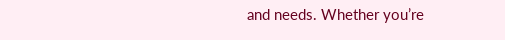and needs. Whether you’re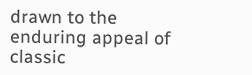drawn to the enduring appeal of classic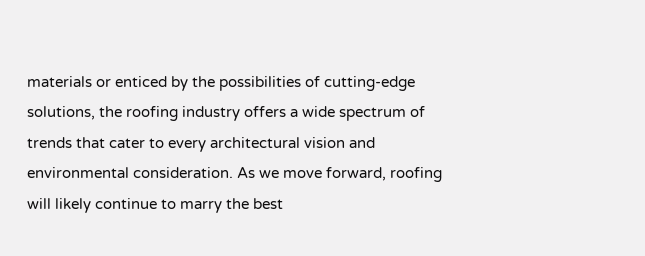materials or enticed by the possibilities of cutting-edge solutions, the roofing industry offers a wide spectrum of trends that cater to every architectural vision and environmental consideration. As we move forward, roofing will likely continue to marry the best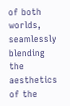of both worlds, seamlessly blending the aesthetics of the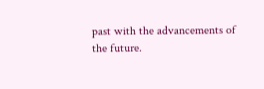past with the advancements of the future.